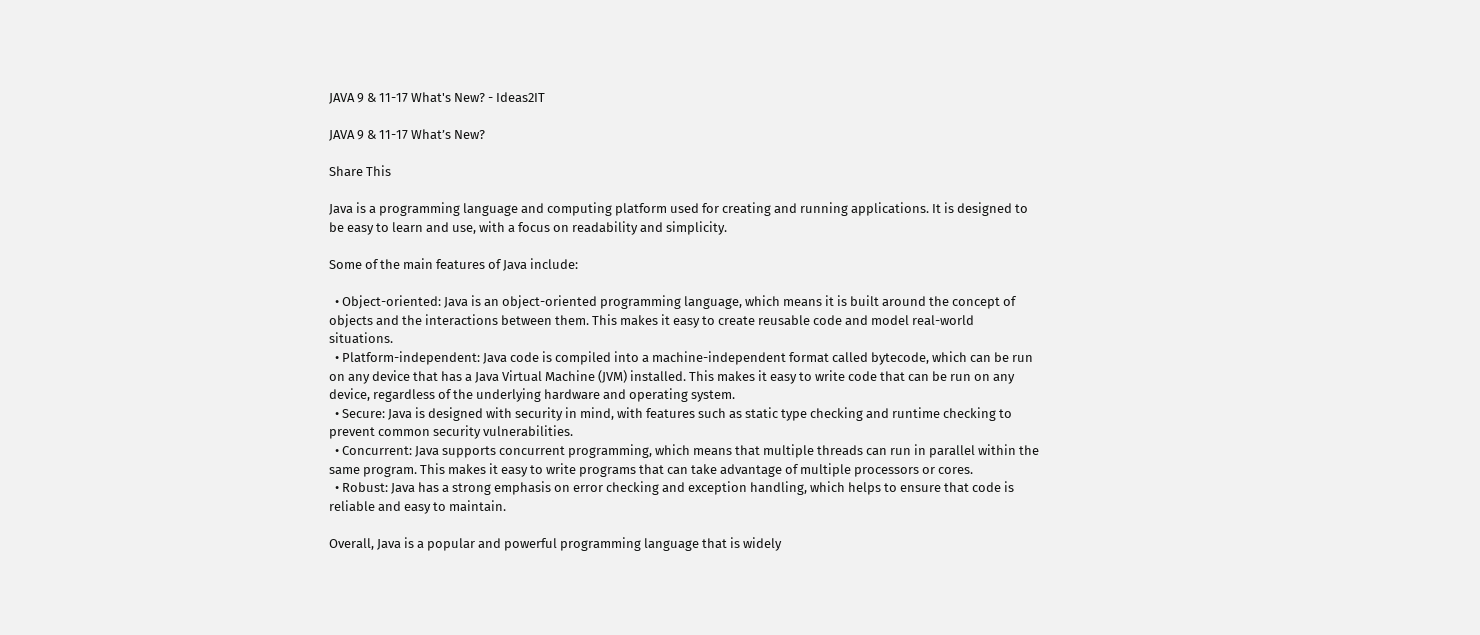JAVA 9 & 11-17 What's New? - Ideas2IT

JAVA 9 & 11-17 What’s New?

Share This

Java is a programming language and computing platform used for creating and running applications. It is designed to be easy to learn and use, with a focus on readability and simplicity.

Some of the main features of Java include:

  • Object-oriented: Java is an object-oriented programming language, which means it is built around the concept of objects and the interactions between them. This makes it easy to create reusable code and model real-world situations.
  • Platform-independent: Java code is compiled into a machine-independent format called bytecode, which can be run on any device that has a Java Virtual Machine (JVM) installed. This makes it easy to write code that can be run on any device, regardless of the underlying hardware and operating system.
  • Secure: Java is designed with security in mind, with features such as static type checking and runtime checking to prevent common security vulnerabilities.
  • Concurrent: Java supports concurrent programming, which means that multiple threads can run in parallel within the same program. This makes it easy to write programs that can take advantage of multiple processors or cores.
  • Robust: Java has a strong emphasis on error checking and exception handling, which helps to ensure that code is reliable and easy to maintain.

Overall, Java is a popular and powerful programming language that is widely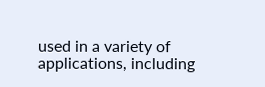used in a variety of applications, including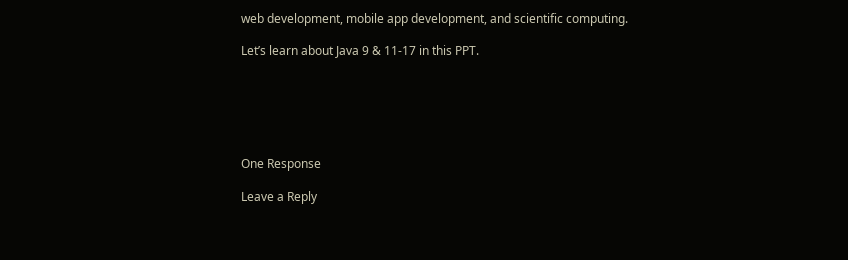web development, mobile app development, and scientific computing.

Let’s learn about Java 9 & 11-17 in this PPT.






One Response

Leave a Reply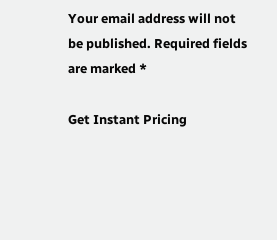Your email address will not be published. Required fields are marked *

Get Instant Pricing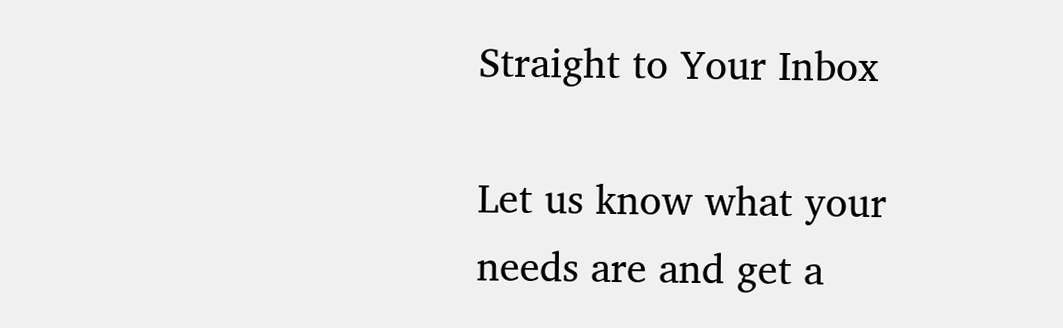Straight to Your Inbox

Let us know what your needs are and get a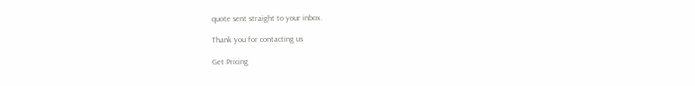quote sent straight to your inbox.

Thank you for contacting us

Get Pricing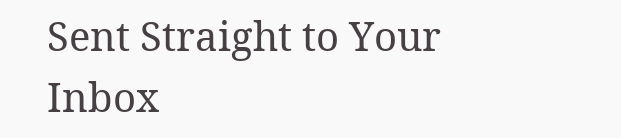Sent Straight to Your Inbox